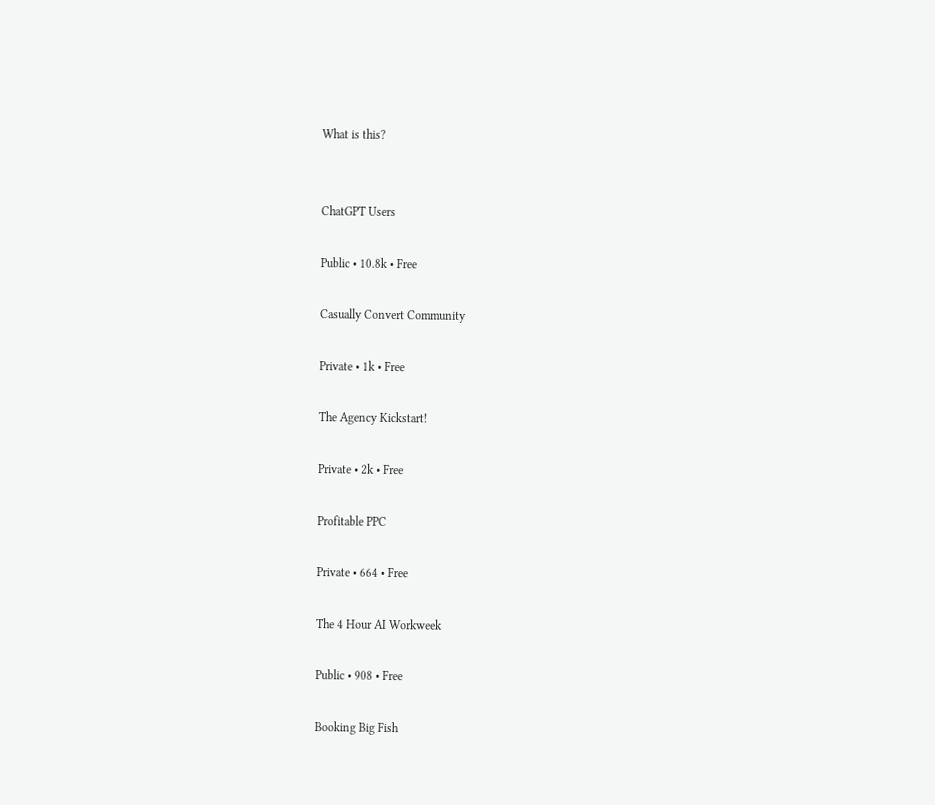What is this?


ChatGPT Users

Public • 10.8k • Free

Casually Convert Community

Private • 1k • Free

The Agency Kickstart!

Private • 2k • Free

Profitable PPC

Private • 664 • Free

The 4 Hour AI Workweek

Public • 908 • Free

Booking Big Fish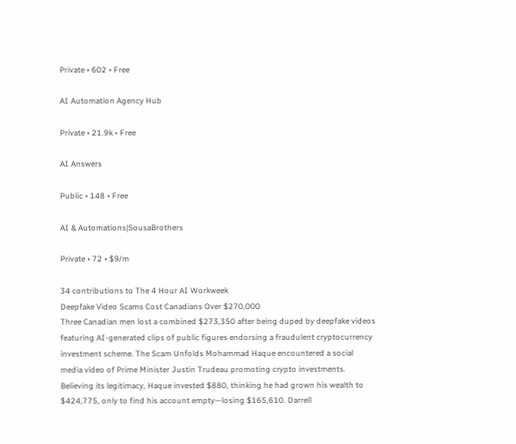Private • 602 • Free

AI Automation Agency Hub

Private • 21.9k • Free

AI Answers

Public • 148 • Free

AI & Automations|SousaBrothers

Private • 72 • $9/m

34 contributions to The 4 Hour AI Workweek
Deepfake Video Scams Cost Canadians Over $270,000
Three Canadian men lost a combined $273,350 after being duped by deepfake videos featuring AI-generated clips of public figures endorsing a fraudulent cryptocurrency investment scheme. The Scam Unfolds Mohammad Haque encountered a social media video of Prime Minister Justin Trudeau promoting crypto investments. Believing its legitimacy, Haque invested $880, thinking he had grown his wealth to $424,775, only to find his account empty—losing $165,610. Darrell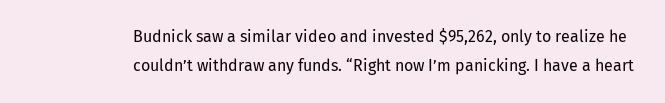Budnick saw a similar video and invested $95,262, only to realize he couldn’t withdraw any funds. “Right now I’m panicking. I have a heart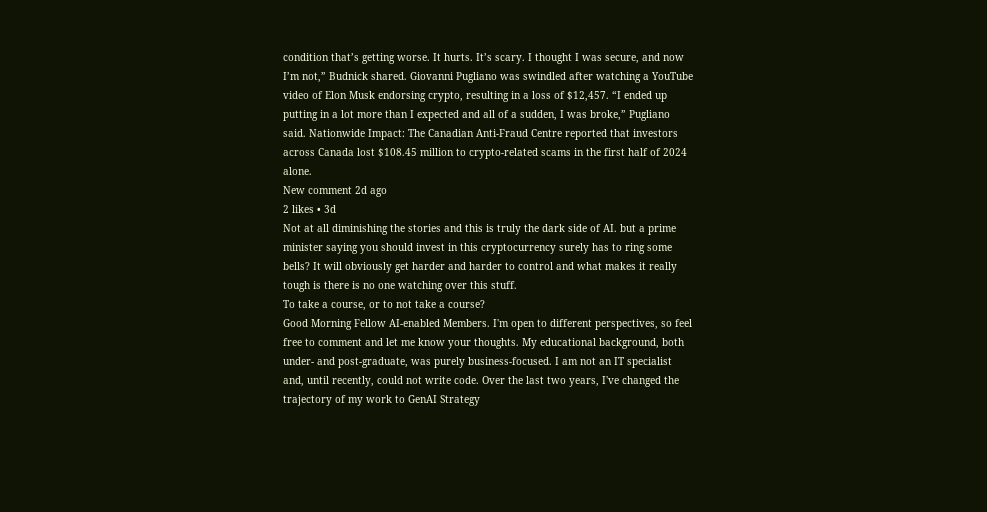condition that’s getting worse. It hurts. It’s scary. I thought I was secure, and now I’m not,” Budnick shared. Giovanni Pugliano was swindled after watching a YouTube video of Elon Musk endorsing crypto, resulting in a loss of $12,457. “I ended up putting in a lot more than I expected and all of a sudden, I was broke,” Pugliano said. Nationwide Impact: The Canadian Anti-Fraud Centre reported that investors across Canada lost $108.45 million to crypto-related scams in the first half of 2024 alone.
New comment 2d ago
2 likes • 3d
Not at all diminishing the stories and this is truly the dark side of AI. but a prime minister saying you should invest in this cryptocurrency surely has to ring some bells? It will obviously get harder and harder to control and what makes it really tough is there is no one watching over this stuff.
To take a course, or to not take a course?
Good Morning Fellow AI-enabled Members. I'm open to different perspectives, so feel free to comment and let me know your thoughts. My educational background, both under- and post-graduate, was purely business-focused. I am not an IT specialist and, until recently, could not write code. Over the last two years, I've changed the trajectory of my work to GenAI Strategy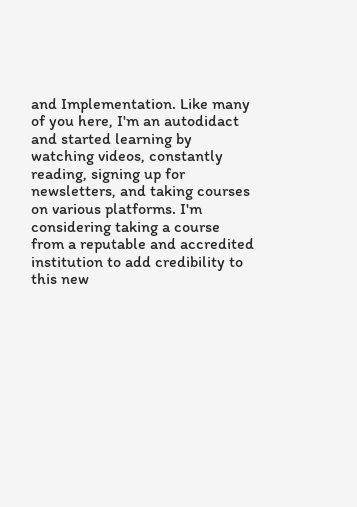and Implementation. Like many of you here, I'm an autodidact and started learning by watching videos, constantly reading, signing up for newsletters, and taking courses on various platforms. I'm considering taking a course from a reputable and accredited institution to add credibility to this new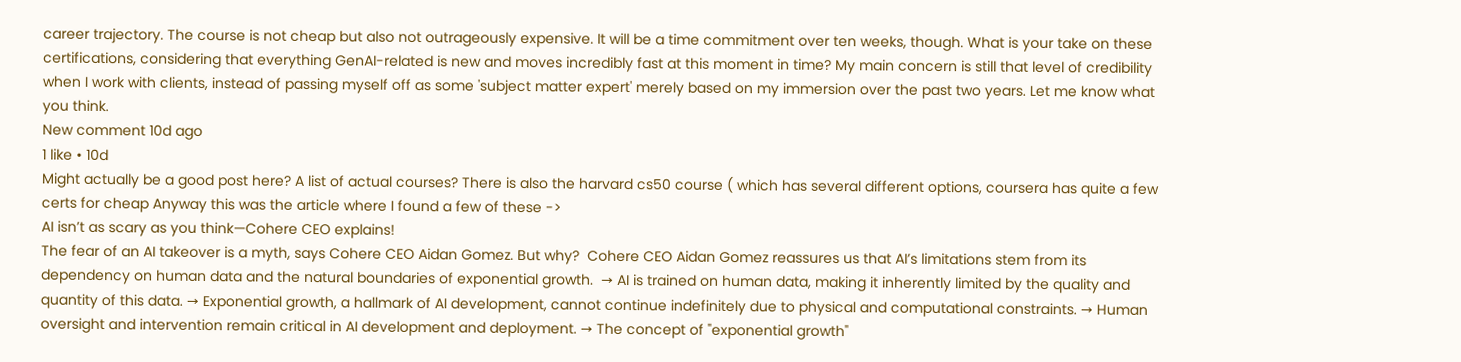career trajectory. The course is not cheap but also not outrageously expensive. It will be a time commitment over ten weeks, though. What is your take on these certifications, considering that everything GenAI-related is new and moves incredibly fast at this moment in time? My main concern is still that level of credibility when I work with clients, instead of passing myself off as some 'subject matter expert' merely based on my immersion over the past two years. Let me know what you think.
New comment 10d ago
1 like • 10d
Might actually be a good post here? A list of actual courses? There is also the harvard cs50 course ( which has several different options, coursera has quite a few certs for cheap Anyway this was the article where I found a few of these ->
AI isn’t as scary as you think—Cohere CEO explains!
The fear of an AI takeover is a myth, says Cohere CEO Aidan Gomez. But why?  Cohere CEO Aidan Gomez reassures us that AI’s limitations stem from its dependency on human data and the natural boundaries of exponential growth.  → AI is trained on human data, making it inherently limited by the quality and quantity of this data. → Exponential growth, a hallmark of AI development, cannot continue indefinitely due to physical and computational constraints. → Human oversight and intervention remain critical in AI development and deployment. → The concept of "exponential growth"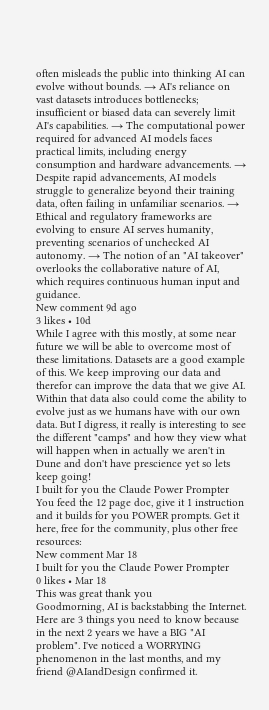often misleads the public into thinking AI can evolve without bounds. → AI's reliance on vast datasets introduces bottlenecks; insufficient or biased data can severely limit AI's capabilities. → The computational power required for advanced AI models faces practical limits, including energy consumption and hardware advancements. → Despite rapid advancements, AI models struggle to generalize beyond their training data, often failing in unfamiliar scenarios. → Ethical and regulatory frameworks are evolving to ensure AI serves humanity, preventing scenarios of unchecked AI autonomy. → The notion of an "AI takeover" overlooks the collaborative nature of AI, which requires continuous human input and guidance.
New comment 9d ago
3 likes • 10d
While I agree with this mostly, at some near future we will be able to overcome most of these limitations. Datasets are a good example of this. We keep improving our data and therefor can improve the data that we give AI. Within that data also could come the ability to evolve just as we humans have with our own data. But I digress, it really is interesting to see the different "camps" and how they view what will happen when in actually we aren't in Dune and don't have prescience yet so lets keep going!
I built for you the Claude Power Prompter
You feed the 12 page doc, give it 1 instruction and it builds for you POWER prompts. Get it here, free for the community, plus other free resources:
New comment Mar 18
I built for you the Claude Power Prompter
0 likes • Mar 18
This was great thank you
Goodmorning, AI is backstabbing the Internet.
Here are 3 things you need to know because in the next 2 years we have a BIG "AI problem". I've noticed a WORRYING phenomenon in the last months, and my friend @AIandDesign confirmed it.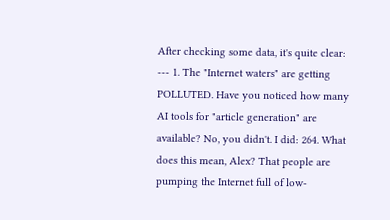After checking some data, it's quite clear: --- 1. The "Internet waters" are getting POLLUTED. Have you noticed how many AI tools for "article generation" are available? No, you didn't. I did: 264. What does this mean, Alex? That people are pumping the Internet full of low-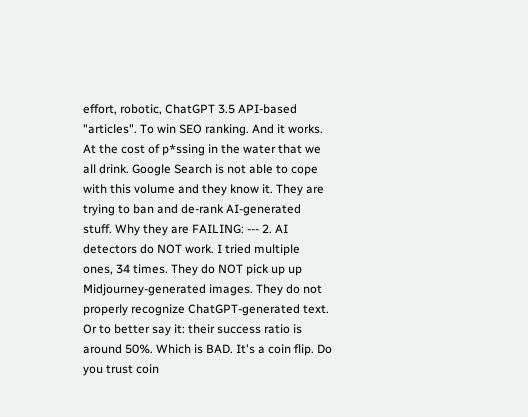effort, robotic, ChatGPT 3.5 API-based "articles". To win SEO ranking. And it works. At the cost of p*ssing in the water that we all drink. Google Search is not able to cope with this volume and they know it. They are trying to ban and de-rank AI-generated stuff. Why they are FAILING: --- 2. AI detectors do NOT work. I tried multiple ones, 34 times. They do NOT pick up up Midjourney-generated images. They do not properly recognize ChatGPT-generated text. Or to better say it: their success ratio is around 50%. Which is BAD. It's a coin flip. Do you trust coin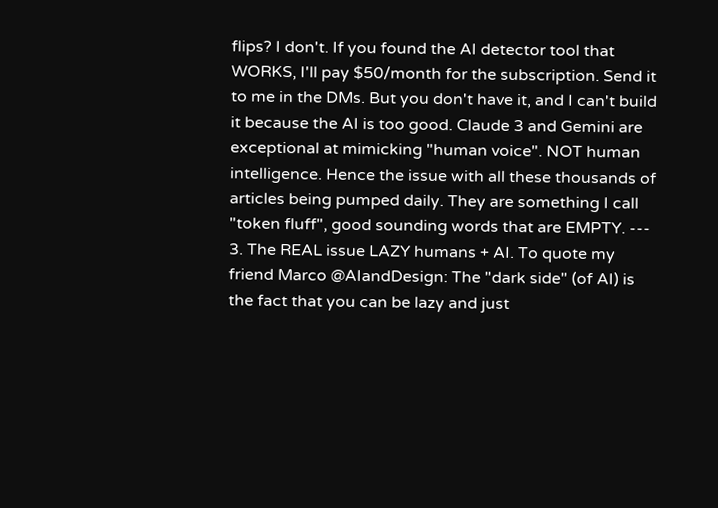flips? I don't. If you found the AI detector tool that WORKS, I'll pay $50/month for the subscription. Send it to me in the DMs. But you don't have it, and I can't build it because the AI is too good. Claude 3 and Gemini are exceptional at mimicking "human voice". NOT human intelligence. Hence the issue with all these thousands of articles being pumped daily. They are something I call "token fluff", good sounding words that are EMPTY. --- 3. The REAL issue LAZY humans + AI. To quote my friend Marco @AIandDesign: The "dark side" (of AI) is the fact that you can be lazy and just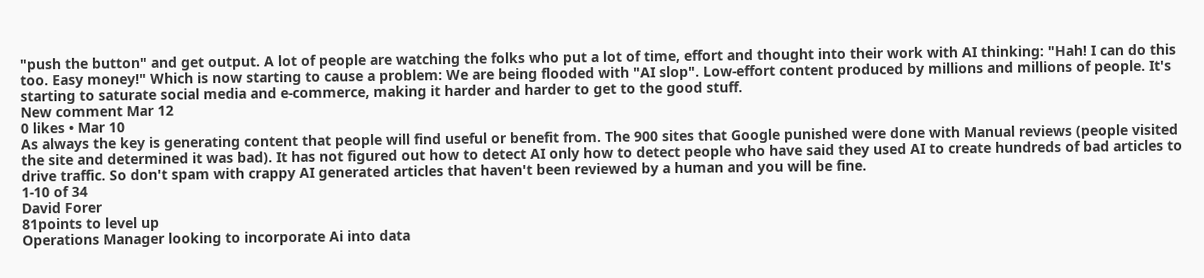"push the button" and get output. A lot of people are watching the folks who put a lot of time, effort and thought into their work with AI thinking: "Hah! I can do this too. Easy money!" Which is now starting to cause a problem: We are being flooded with "AI slop". Low-effort content produced by millions and millions of people. It's starting to saturate social media and e-commerce, making it harder and harder to get to the good stuff.
New comment Mar 12
0 likes • Mar 10
As always the key is generating content that people will find useful or benefit from. The 900 sites that Google punished were done with Manual reviews (people visited the site and determined it was bad). It has not figured out how to detect AI only how to detect people who have said they used AI to create hundreds of bad articles to drive traffic. So don't spam with crappy AI generated articles that haven't been reviewed by a human and you will be fine.
1-10 of 34
David Forer
81points to level up
Operations Manager looking to incorporate Ai into data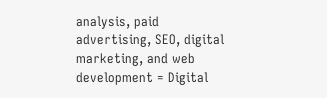analysis, paid advertising, SEO, digital marketing, and web development = Digital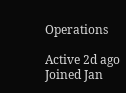Operations

Active 2d ago
Joined Jan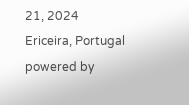21, 2024
Ericeira, Portugal
powered by